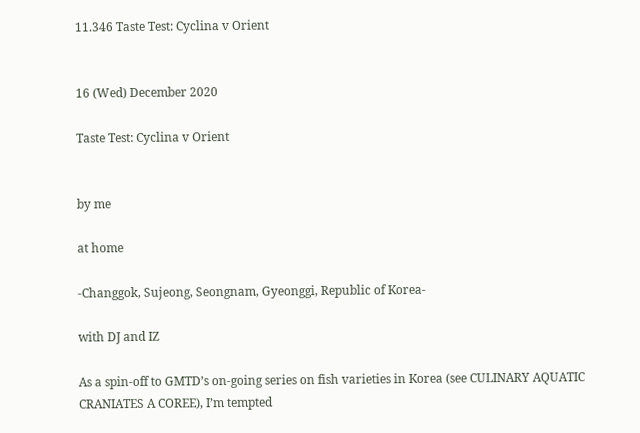11.346 Taste Test: Cyclina v Orient


16 (Wed) December 2020

Taste Test: Cyclina v Orient


by me

at home

-Changgok, Sujeong, Seongnam, Gyeonggi, Republic of Korea-

with DJ and IZ

As a spin-off to GMTD’s on-going series on fish varieties in Korea (see CULINARY AQUATIC CRANIATES A COREE), I’m tempted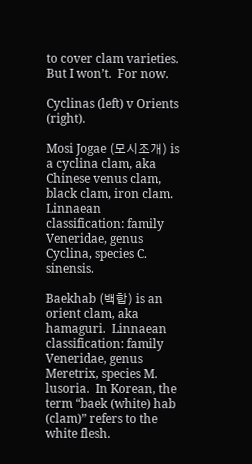to cover clam varieties.  But I won’t.  For now.

Cyclinas (left) v Orients (right).

Mosi Jogae (모시조개) is a cyclina clam, aka Chinese venus clam, black clam, iron clam.  Linnaean classification: family Veneridae, genus Cyclina, species C. sinensis.

Baekhab (백합) is an orient clam, aka hamaguri.  Linnaean classification: family Veneridae, genus Meretrix, species M. lusoria.  In Korean, the term “baek (white) hab (clam)” refers to the white flesh.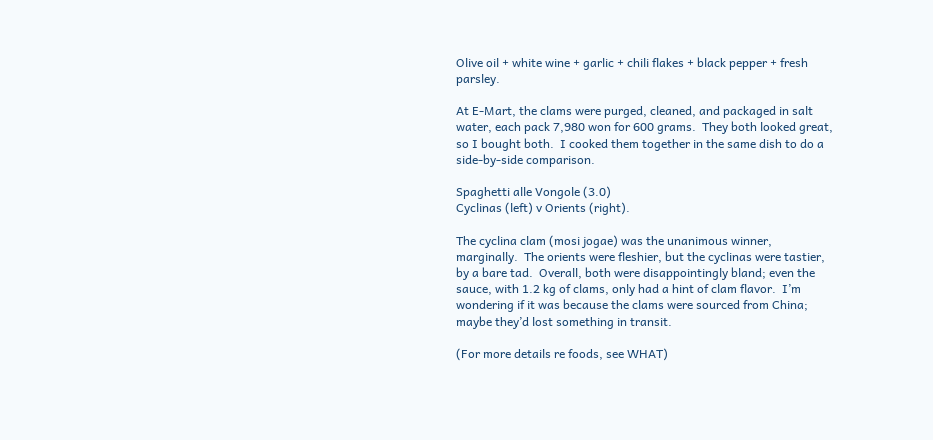Olive oil + white wine + garlic + chili flakes + black pepper + fresh parsley.

At E-Mart, the clams were purged, cleaned, and packaged in salt water, each pack 7,980 won for 600 grams.  They both looked great, so I bought both.  I cooked them together in the same dish to do a side-by-side comparison.

Spaghetti alle Vongole (3.0)
Cyclinas (left) v Orients (right).

The cyclina clam (mosi jogae) was the unanimous winner, marginally.  The orients were fleshier, but the cyclinas were tastier, by a bare tad.  Overall, both were disappointingly bland; even the sauce, with 1.2 kg of clams, only had a hint of clam flavor.  I’m wondering if it was because the clams were sourced from China; maybe they’d lost something in transit.

(For more details re foods, see WHAT)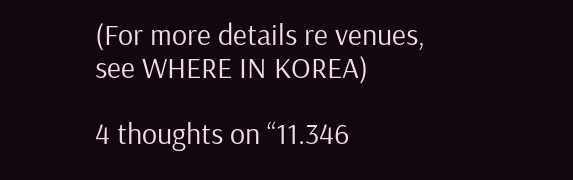(For more details re venues, see WHERE IN KOREA)

4 thoughts on “11.346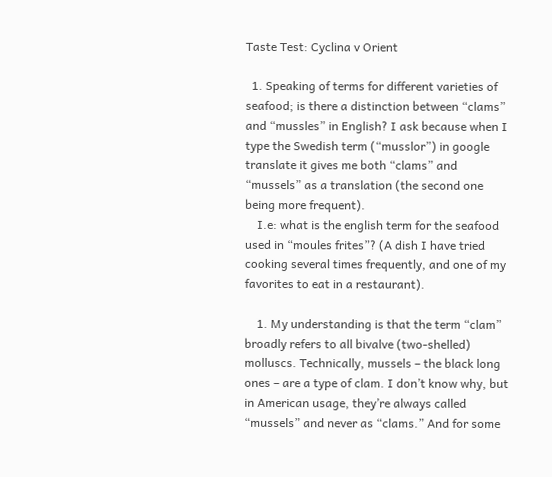Taste Test: Cyclina v Orient

  1. Speaking of terms for different varieties of seafood; is there a distinction between “clams” and “mussles” in English? I ask because when I type the Swedish term (“musslor”) in google translate it gives me both “clams” and “mussels” as a translation (the second one being more frequent).
    I.e: what is the english term for the seafood used in “moules frites”? (A dish I have tried cooking several times frequently, and one of my favorites to eat in a restaurant).

    1. My understanding is that the term “clam” broadly refers to all bivalve (two-shelled) molluscs. Technically, mussels – the black long ones – are a type of clam. I don’t know why, but in American usage, they’re always called “mussels” and never as “clams.” And for some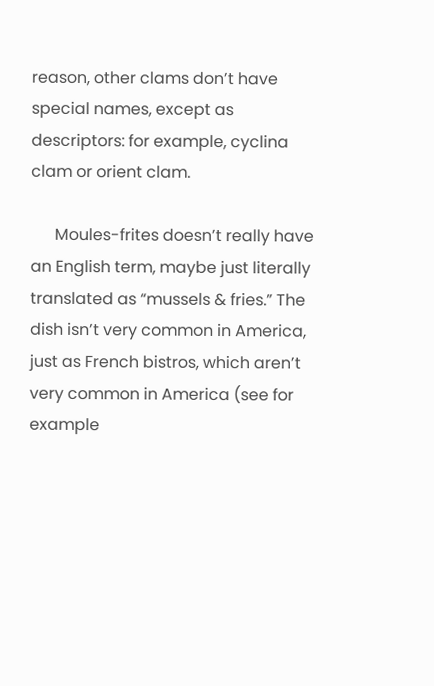reason, other clams don’t have special names, except as descriptors: for example, cyclina clam or orient clam.

      Moules-frites doesn’t really have an English term, maybe just literally translated as “mussels & fries.” The dish isn’t very common in America, just as French bistros, which aren’t very common in America (see for example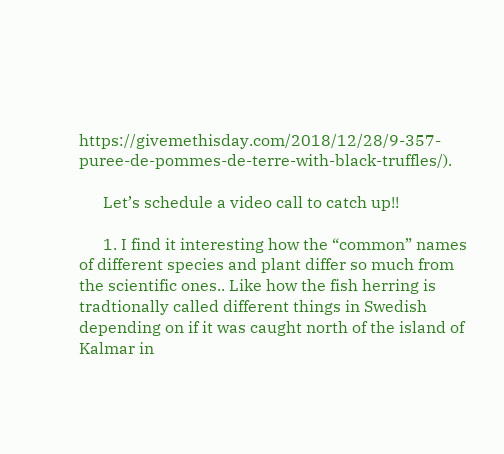https://givemethisday.com/2018/12/28/9-357-puree-de-pommes-de-terre-with-black-truffles/).

      Let’s schedule a video call to catch up!!

      1. I find it interesting how the “common” names of different species and plant differ so much from the scientific ones.. Like how the fish herring is tradtionally called different things in Swedish depending on if it was caught north of the island of Kalmar in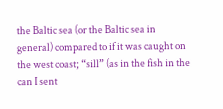the Baltic sea (or the Baltic sea in general) compared to if it was caught on the west coast; “sill” (as in the fish in the can I sent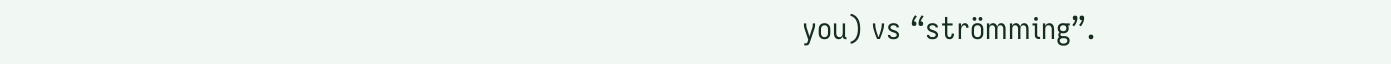you) vs “strömming”.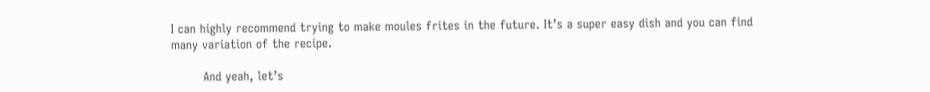I can highly recommend trying to make moules frites in the future. It’s a super easy dish and you can find many variation of the recipe.

        And yeah, let’s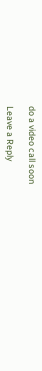do a video call soon

Leave a Reply